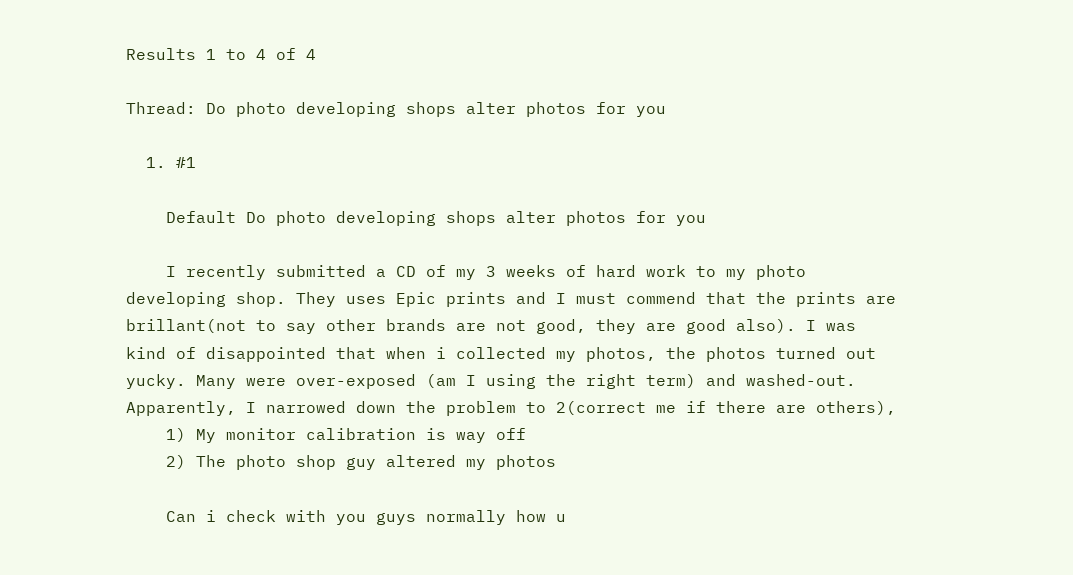Results 1 to 4 of 4

Thread: Do photo developing shops alter photos for you

  1. #1

    Default Do photo developing shops alter photos for you

    I recently submitted a CD of my 3 weeks of hard work to my photo developing shop. They uses Epic prints and I must commend that the prints are brillant(not to say other brands are not good, they are good also). I was kind of disappointed that when i collected my photos, the photos turned out yucky. Many were over-exposed (am I using the right term) and washed-out. Apparently, I narrowed down the problem to 2(correct me if there are others),
    1) My monitor calibration is way off
    2) The photo shop guy altered my photos

    Can i check with you guys normally how u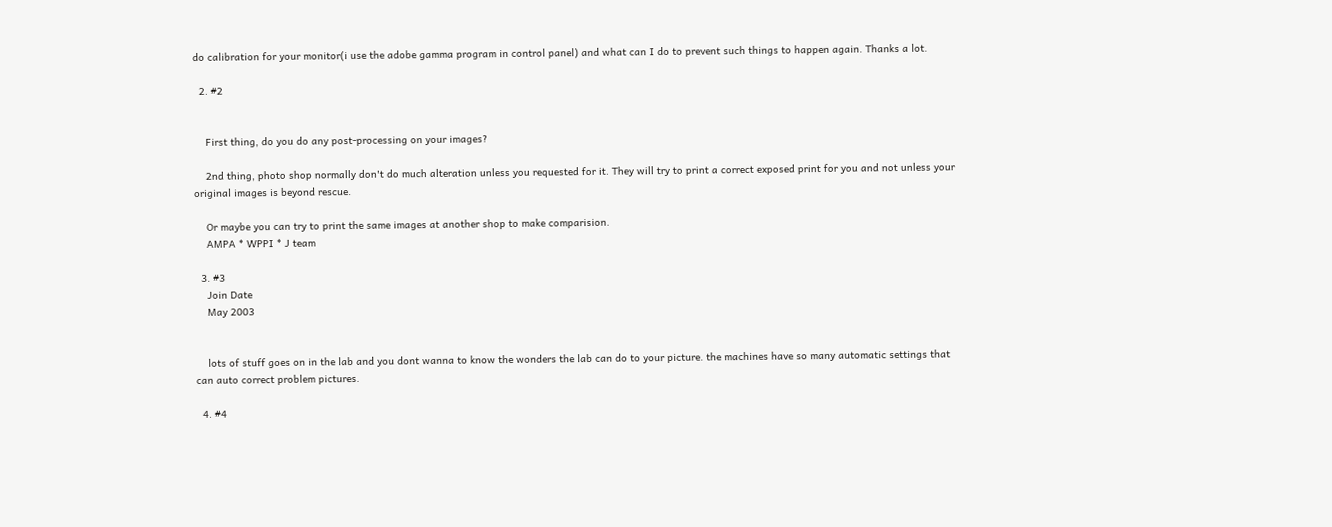do calibration for your monitor(i use the adobe gamma program in control panel) and what can I do to prevent such things to happen again. Thanks a lot.

  2. #2


    First thing, do you do any post-processing on your images?

    2nd thing, photo shop normally don't do much alteration unless you requested for it. They will try to print a correct exposed print for you and not unless your original images is beyond rescue.

    Or maybe you can try to print the same images at another shop to make comparision.
    AMPA * WPPI * J team

  3. #3
    Join Date
    May 2003


    lots of stuff goes on in the lab and you dont wanna to know the wonders the lab can do to your picture. the machines have so many automatic settings that can auto correct problem pictures.

  4. #4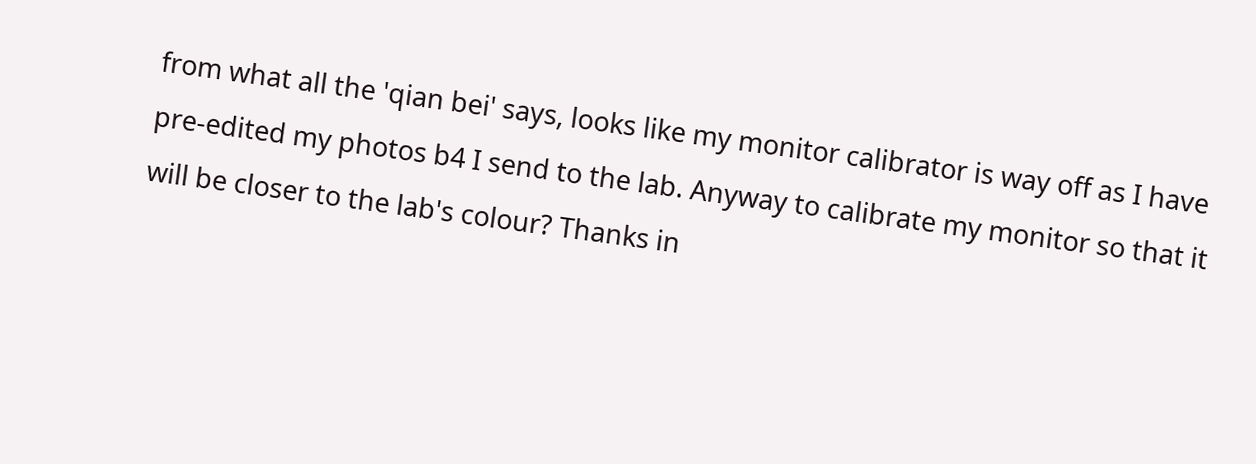from what all the 'qian bei' says, looks like my monitor calibrator is way off as I have pre-edited my photos b4 I send to the lab. Anyway to calibrate my monitor so that it will be closer to the lab's colour? Thanks in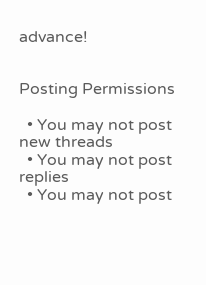advance!


Posting Permissions

  • You may not post new threads
  • You may not post replies
  • You may not post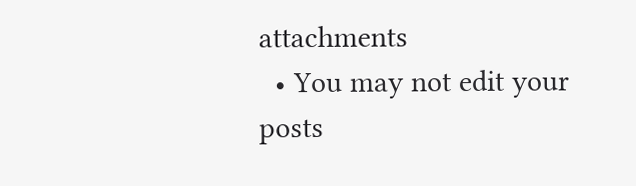attachments
  • You may not edit your posts